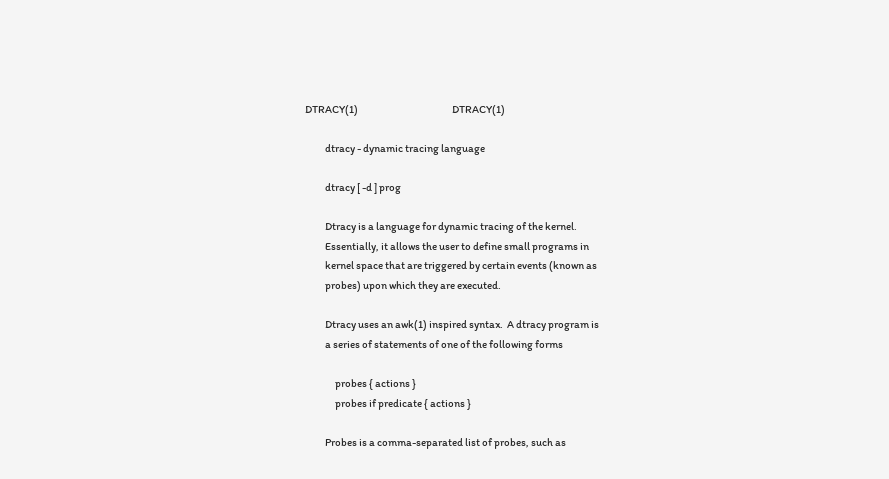DTRACY(1)                                               DTRACY(1)

          dtracy - dynamic tracing language

          dtracy [ -d ] prog

          Dtracy is a language for dynamic tracing of the kernel.
          Essentially, it allows the user to define small programs in
          kernel space that are triggered by certain events (known as
          probes) upon which they are executed.

          Dtracy uses an awk(1) inspired syntax.  A dtracy program is
          a series of statements of one of the following forms

               probes { actions }
               probes if predicate { actions }

          Probes is a comma-separated list of probes, such as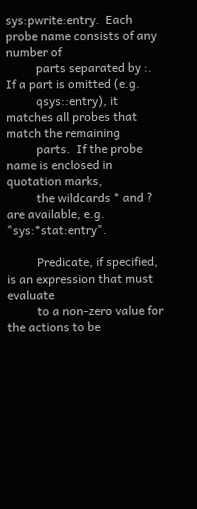sys:pwrite:entry.  Each probe name consists of any number of
          parts separated by :.  If a part is omitted (e.g.
          qsys::entry), it matches all probes that match the remaining
          parts.  If the probe name is enclosed in quotation marks,
          the wildcards * and ? are available, e.g. "sys:*stat:entry".

          Predicate, if specified, is an expression that must evaluate
          to a non-zero value for the actions to be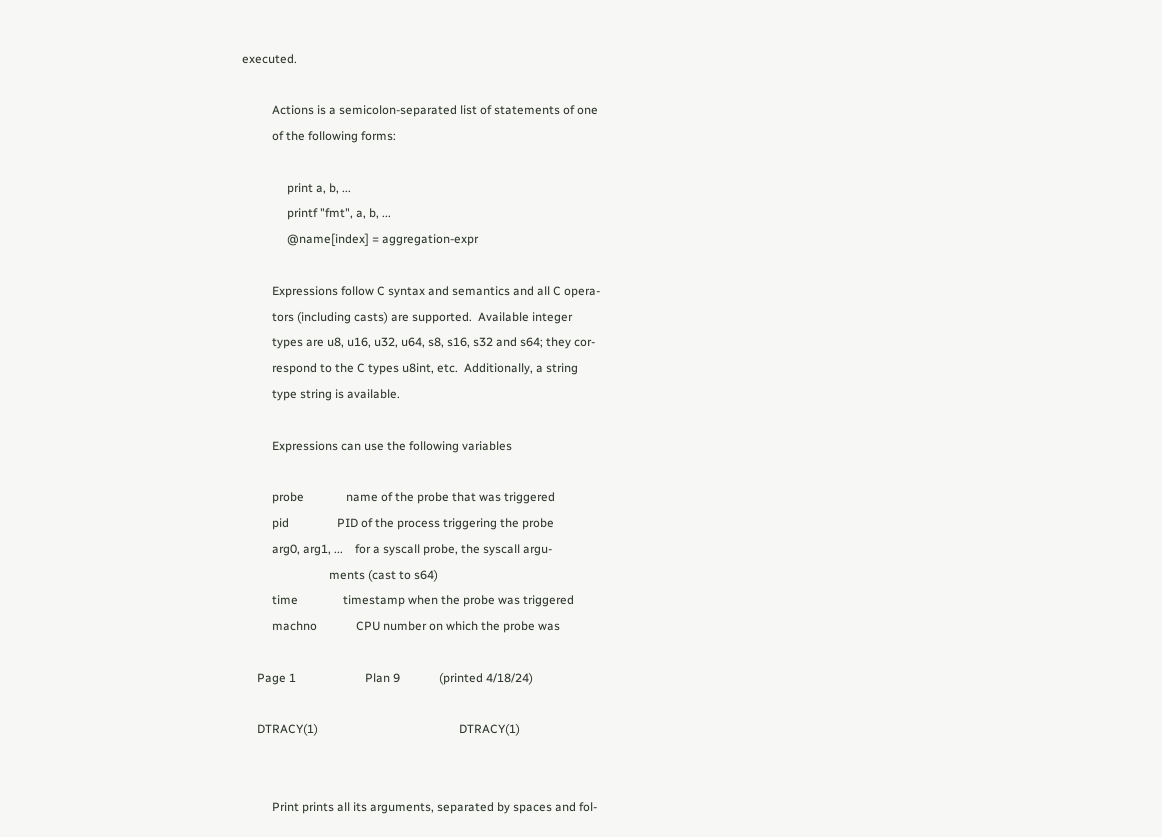executed.

          Actions is a semicolon-separated list of statements of one
          of the following forms:

               print a, b, ...
               printf "fmt", a, b, ...
               @name[index] = aggregation-expr

          Expressions follow C syntax and semantics and all C opera-
          tors (including casts) are supported.  Available integer
          types are u8, u16, u32, u64, s8, s16, s32 and s64; they cor-
          respond to the C types u8int, etc.  Additionally, a string
          type string is available.

          Expressions can use the following variables

          probe              name of the probe that was triggered
          pid                PID of the process triggering the probe
          arg0, arg1, ...    for a syscall probe, the syscall argu-
                             ments (cast to s64)
          time               timestamp when the probe was triggered
          machno             CPU number on which the probe was

     Page 1                       Plan 9             (printed 4/18/24)

     DTRACY(1)                                               DTRACY(1)


          Print prints all its arguments, separated by spaces and fol-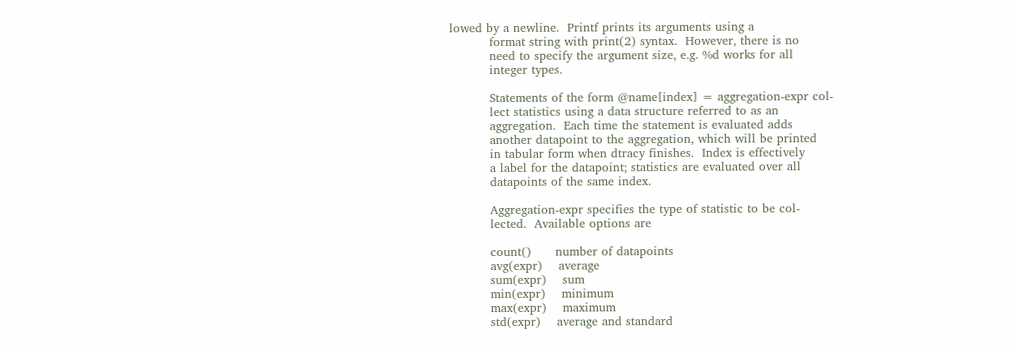lowed by a newline.  Printf prints its arguments using a
          format string with print(2) syntax.  However, there is no
          need to specify the argument size, e.g. %d works for all
          integer types.

          Statements of the form @name[index] = aggregation-expr col-
          lect statistics using a data structure referred to as an
          aggregation.  Each time the statement is evaluated adds
          another datapoint to the aggregation, which will be printed
          in tabular form when dtracy finishes.  Index is effectively
          a label for the datapoint; statistics are evaluated over all
          datapoints of the same index.

          Aggregation-expr specifies the type of statistic to be col-
          lected.  Available options are

          count()      number of datapoints
          avg(expr)    average
          sum(expr)    sum
          min(expr)    minimum
          max(expr)    maximum
          std(expr)    average and standard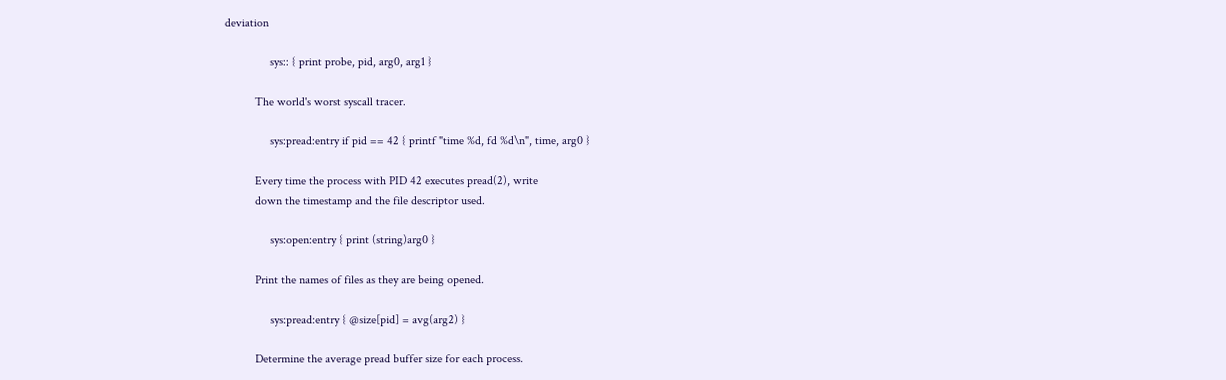deviation

               sys:: { print probe, pid, arg0, arg1 }

          The world's worst syscall tracer.

               sys:pread:entry if pid == 42 { printf "time %d, fd %d\n", time, arg0 }

          Every time the process with PID 42 executes pread(2), write
          down the timestamp and the file descriptor used.

               sys:open:entry { print (string)arg0 }

          Print the names of files as they are being opened.

               sys:pread:entry { @size[pid] = avg(arg2) }

          Determine the average pread buffer size for each process.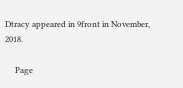Dtracy appeared in 9front in November, 2018.

     Page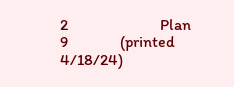2                       Plan 9             (printed 4/18/24)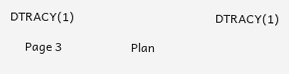DTRACY(1)                                               DTRACY(1)

     Page 3                       Plan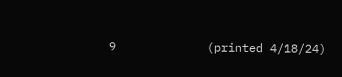9             (printed 4/18/24)